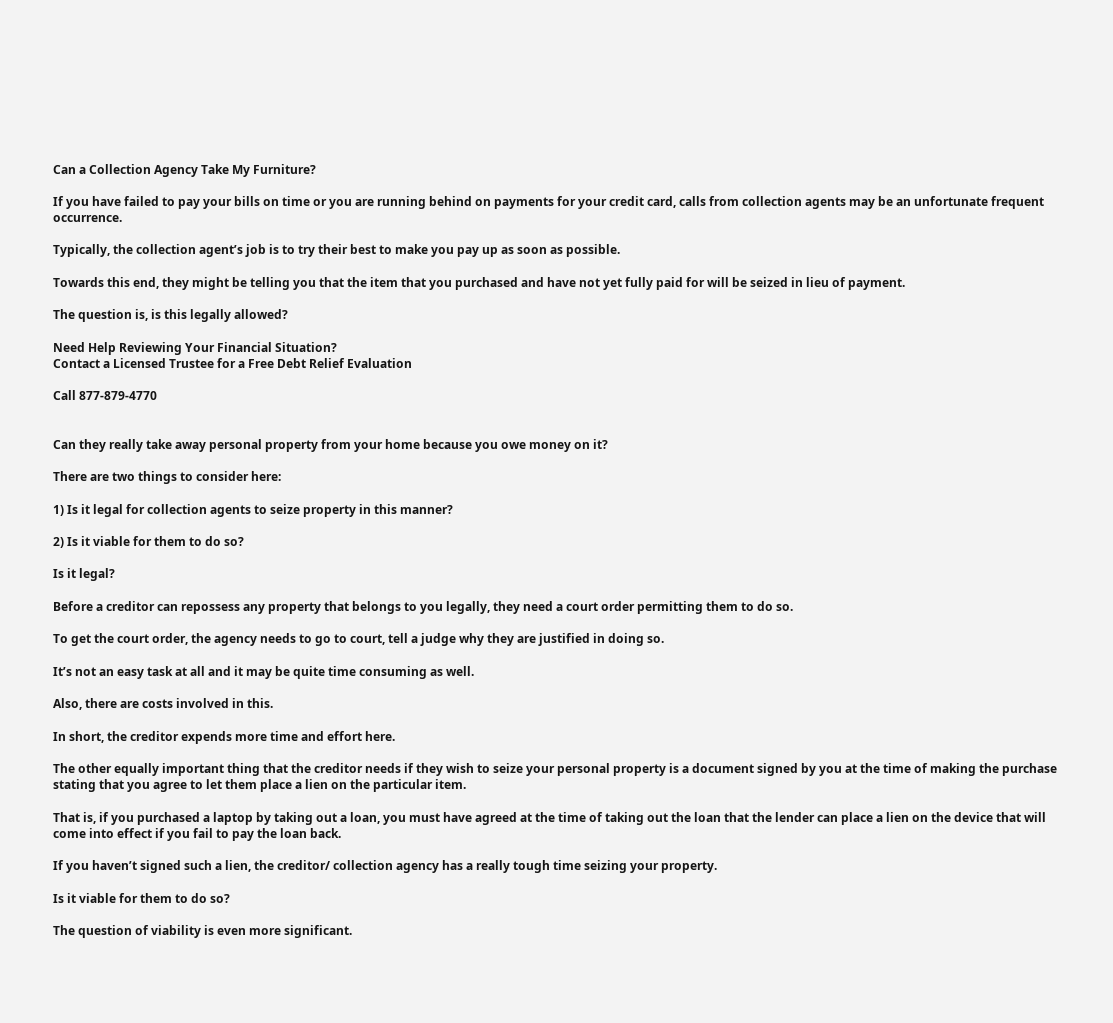Can a Collection Agency Take My Furniture?

If you have failed to pay your bills on time or you are running behind on payments for your credit card, calls from collection agents may be an unfortunate frequent occurrence.

Typically, the collection agent’s job is to try their best to make you pay up as soon as possible.

Towards this end, they might be telling you that the item that you purchased and have not yet fully paid for will be seized in lieu of payment.

The question is, is this legally allowed?

Need Help Reviewing Your Financial Situation?
Contact a Licensed Trustee for a Free Debt Relief Evaluation

Call 877-879-4770


Can they really take away personal property from your home because you owe money on it?

There are two things to consider here:

1) Is it legal for collection agents to seize property in this manner?

2) Is it viable for them to do so?

Is it legal?

Before a creditor can repossess any property that belongs to you legally, they need a court order permitting them to do so.

To get the court order, the agency needs to go to court, tell a judge why they are justified in doing so.

It’s not an easy task at all and it may be quite time consuming as well.

Also, there are costs involved in this.

In short, the creditor expends more time and effort here.

The other equally important thing that the creditor needs if they wish to seize your personal property is a document signed by you at the time of making the purchase stating that you agree to let them place a lien on the particular item.

That is, if you purchased a laptop by taking out a loan, you must have agreed at the time of taking out the loan that the lender can place a lien on the device that will come into effect if you fail to pay the loan back.

If you haven’t signed such a lien, the creditor/ collection agency has a really tough time seizing your property.

Is it viable for them to do so?

The question of viability is even more significant.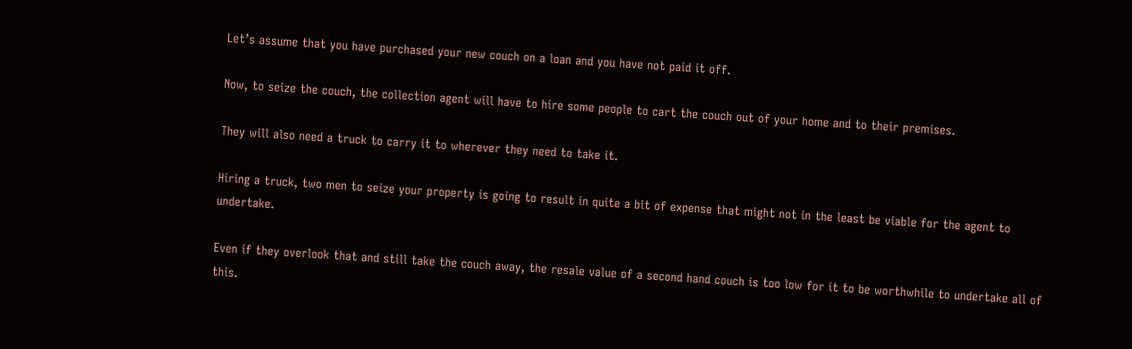Let’s assume that you have purchased your new couch on a loan and you have not paid it off.

Now, to seize the couch, the collection agent will have to hire some people to cart the couch out of your home and to their premises.

They will also need a truck to carry it to wherever they need to take it.

Hiring a truck, two men to seize your property is going to result in quite a bit of expense that might not in the least be viable for the agent to undertake.

Even if they overlook that and still take the couch away, the resale value of a second hand couch is too low for it to be worthwhile to undertake all of this.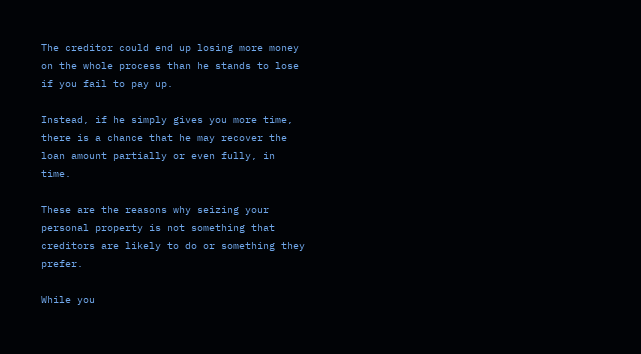The creditor could end up losing more money on the whole process than he stands to lose if you fail to pay up.

Instead, if he simply gives you more time, there is a chance that he may recover the loan amount partially or even fully, in time.

These are the reasons why seizing your personal property is not something that creditors are likely to do or something they prefer.

While you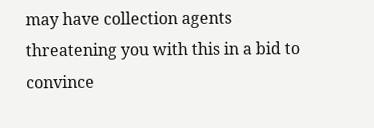may have collection agents threatening you with this in a bid to convince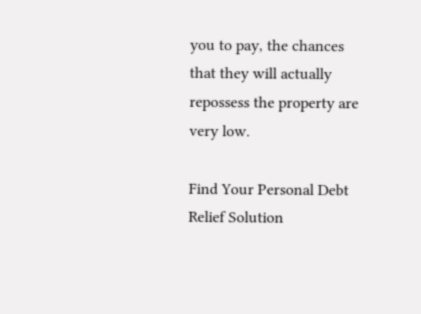you to pay, the chances that they will actually repossess the property are very low.

Find Your Personal Debt Relief Solution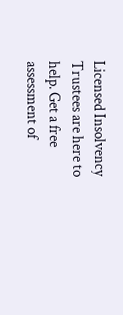Licensed Insolvency Trustees are here to help. Get a free assessment of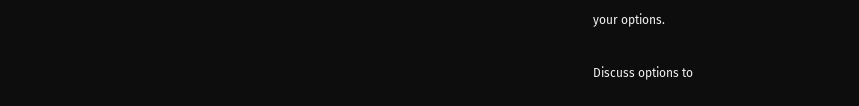your options.

Discuss options to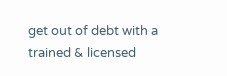get out of debt with a trained & licensed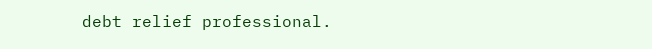debt relief professional.